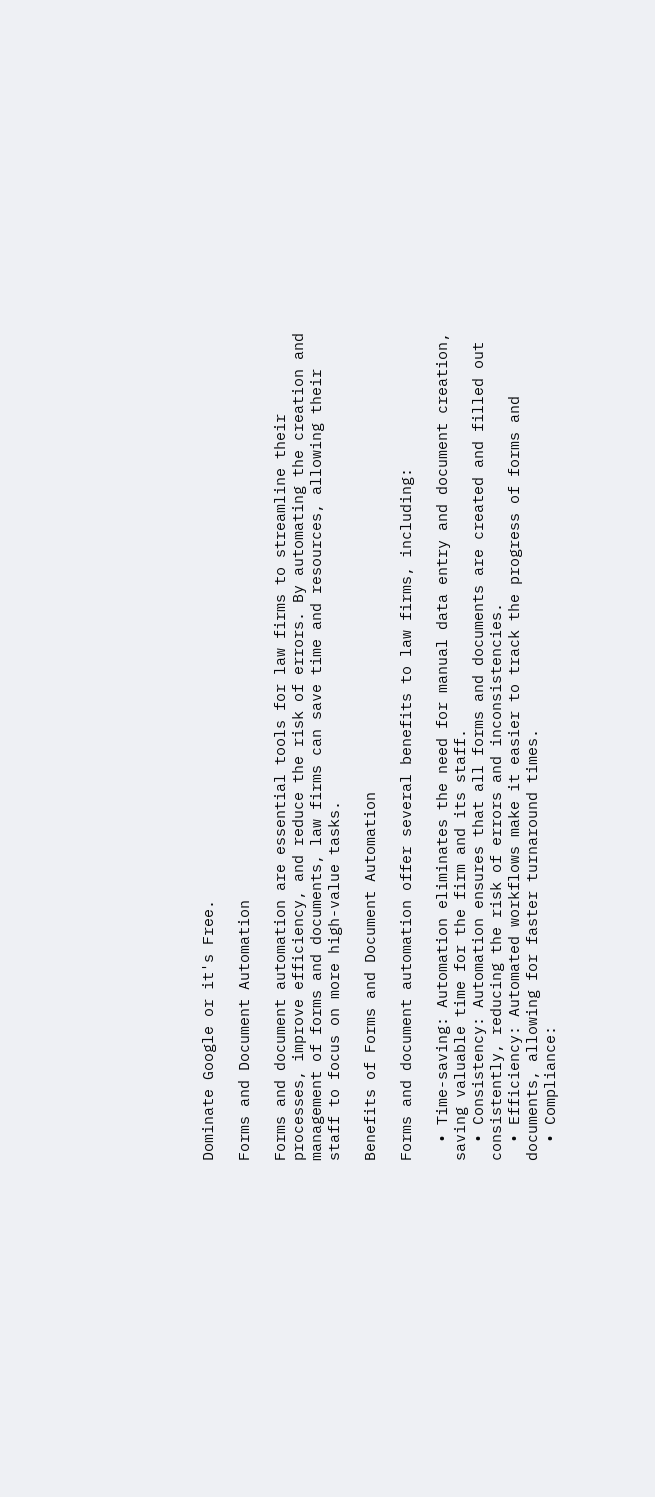Dominate Google or it's Free.

Forms and Document Automation

Forms and document automation are essential tools for law firms to streamline their processes, improve efficiency, and reduce the risk of errors. By automating the creation and management of forms and documents, law firms can save time and resources, allowing their staff to focus on more high-value tasks.

Benefits of Forms and Document Automation

Forms and document automation offer several benefits to law firms, including:

  • Time-saving: Automation eliminates the need for manual data entry and document creation, saving valuable time for the firm and its staff.
  • Consistency: Automation ensures that all forms and documents are created and filled out consistently, reducing the risk of errors and inconsistencies.
  • Efficiency: Automated workflows make it easier to track the progress of forms and documents, allowing for faster turnaround times.
  • Compliance: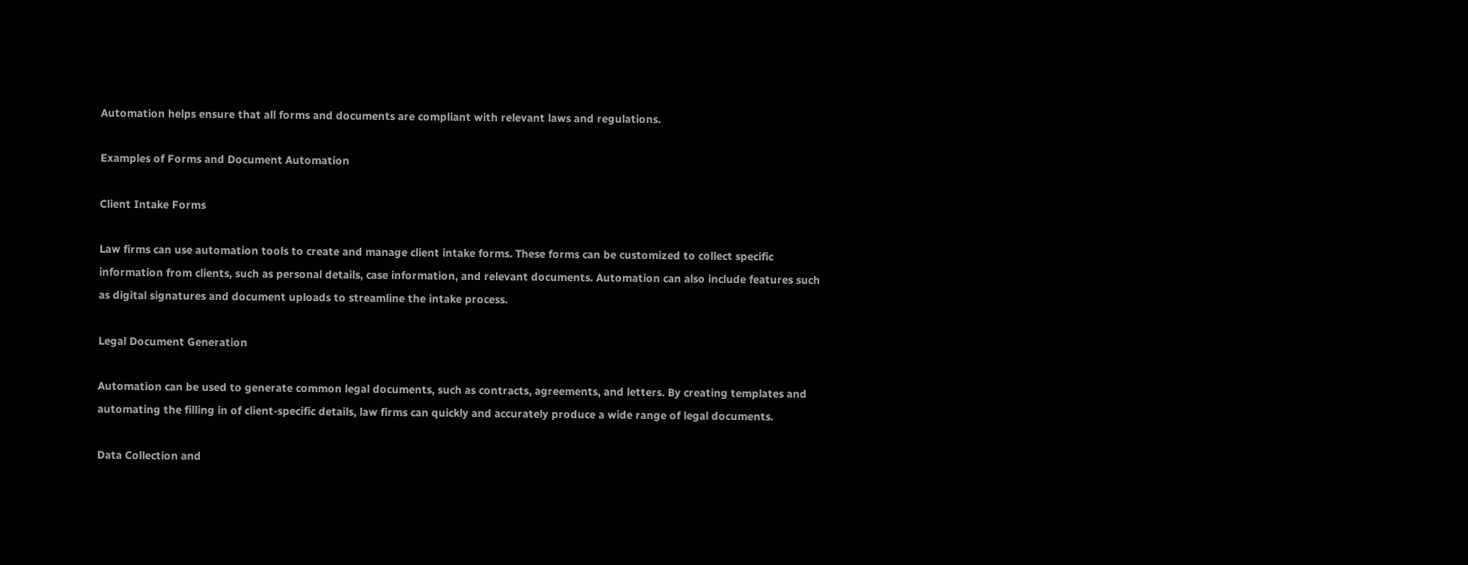Automation helps ensure that all forms and documents are compliant with relevant laws and regulations.

Examples of Forms and Document Automation

Client Intake Forms

Law firms can use automation tools to create and manage client intake forms. These forms can be customized to collect specific information from clients, such as personal details, case information, and relevant documents. Automation can also include features such as digital signatures and document uploads to streamline the intake process.

Legal Document Generation

Automation can be used to generate common legal documents, such as contracts, agreements, and letters. By creating templates and automating the filling in of client-specific details, law firms can quickly and accurately produce a wide range of legal documents.

Data Collection and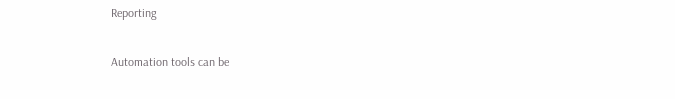Reporting

Automation tools can be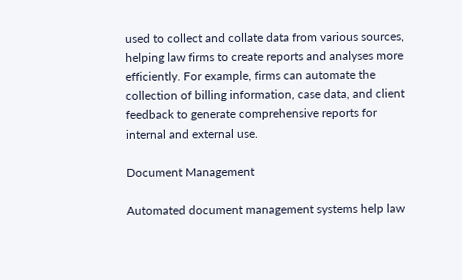used to collect and collate data from various sources, helping law firms to create reports and analyses more efficiently. For example, firms can automate the collection of billing information, case data, and client feedback to generate comprehensive reports for internal and external use.

Document Management

Automated document management systems help law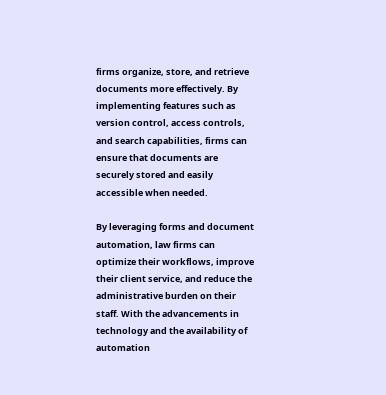firms organize, store, and retrieve documents more effectively. By implementing features such as version control, access controls, and search capabilities, firms can ensure that documents are securely stored and easily accessible when needed.

By leveraging forms and document automation, law firms can optimize their workflows, improve their client service, and reduce the administrative burden on their staff. With the advancements in technology and the availability of automation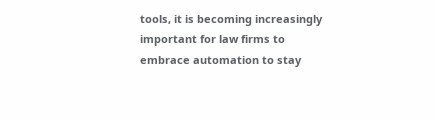tools, it is becoming increasingly important for law firms to embrace automation to stay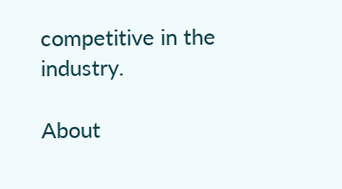competitive in the industry.

About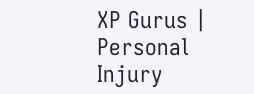XP Gurus | Personal Injury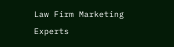Law Firm Marketing Experts